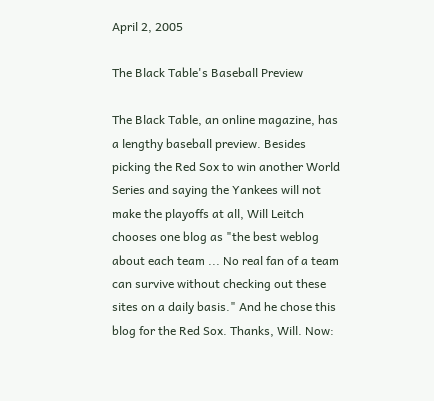April 2, 2005

The Black Table's Baseball Preview

The Black Table, an online magazine, has a lengthy baseball preview. Besides picking the Red Sox to win another World Series and saying the Yankees will not make the playoffs at all, Will Leitch chooses one blog as "the best weblog about each team ... No real fan of a team can survive without checking out these sites on a daily basis." And he chose this blog for the Red Sox. Thanks, Will. Now: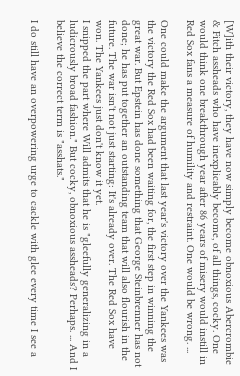[W]ith their victory, they have now simply become obnoxious Abercrombie & Fitch assheads who have inexplicably become, of all things, cocky. One would think one breakthrough year after 86 years of misery would instill in Red Sox fans a measure of humility and restraint. One would be wrong. ...

One could make the argument that last year's victory over the Yankees was the victory the Red Sox had been waiting for, the first step in winning the great war. But Epstein has done something that George Steinbrenner has not done; he has put together an outstanding team that will also flourish in the future. The war isn't not just starting: It's already over. The Red Sox have won. The Yankees just don't know it yet.
I snipped the part where Will admits that he is "gleefully generalizing in a ludicrously broad fashion." But cocky, obnoxious assheads? Perhaps. ... And I believe the correct term is "asshats."

I do still have an overpowering urge to cackle with glee every time I see a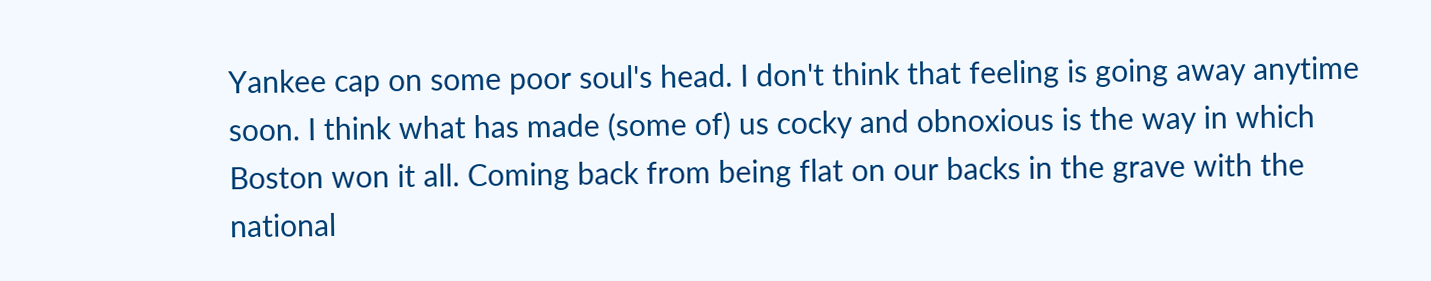Yankee cap on some poor soul's head. I don't think that feeling is going away anytime soon. I think what has made (some of) us cocky and obnoxious is the way in which Boston won it all. Coming back from being flat on our backs in the grave with the national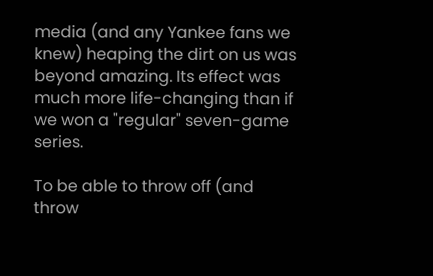media (and any Yankee fans we knew) heaping the dirt on us was beyond amazing. Its effect was much more life-changing than if we won a "regular" seven-game series.

To be able to throw off (and throw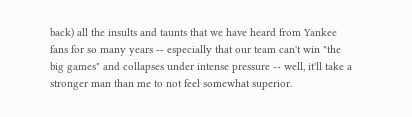back) all the insults and taunts that we have heard from Yankee fans for so many years -- especially that our team can't win "the big games" and collapses under intense pressure -- well, it'll take a stronger man than me to not feel somewhat superior.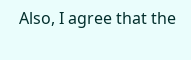Also, I agree that the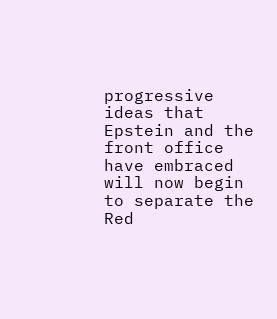progressive ideas that Epstein and the front office have embraced will now begin to separate the Red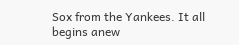Sox from the Yankees. It all begins anew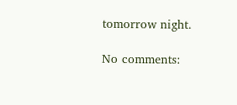tomorrow night.

No comments: